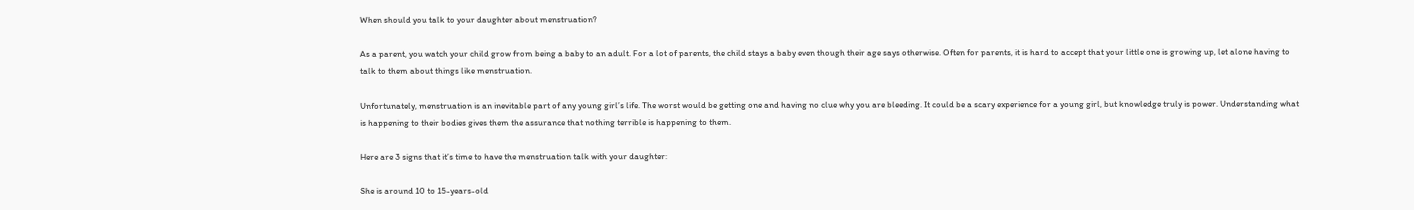When should you talk to your daughter about menstruation?

As a parent, you watch your child grow from being a baby to an adult. For a lot of parents, the child stays a baby even though their age says otherwise. Often for parents, it is hard to accept that your little one is growing up, let alone having to talk to them about things like menstruation.

Unfortunately, menstruation is an inevitable part of any young girl’s life. The worst would be getting one and having no clue why you are bleeding. It could be a scary experience for a young girl, but knowledge truly is power. Understanding what is happening to their bodies gives them the assurance that nothing terrible is happening to them.

Here are 3 signs that it’s time to have the menstruation talk with your daughter:

She is around 10 to 15-years-old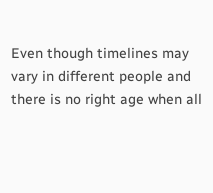Even though timelines may vary in different people and there is no right age when all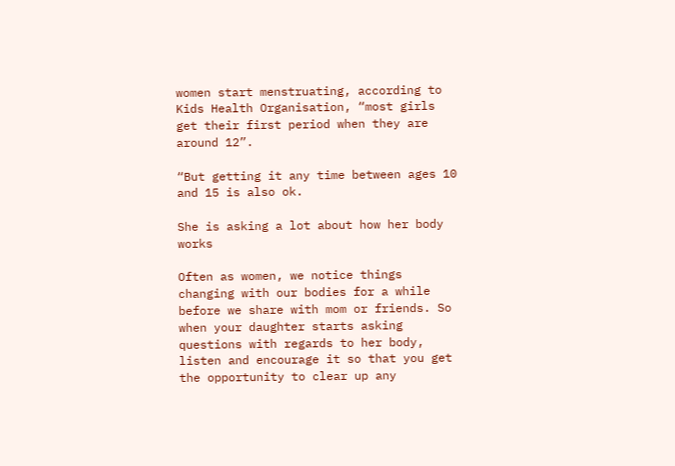women start menstruating, according to Kids Health Organisation, “most girls get their first period when they are around 12”.

“But getting it any time between ages 10 and 15 is also ok.

She is asking a lot about how her body works

Often as women, we notice things changing with our bodies for a while before we share with mom or friends. So when your daughter starts asking questions with regards to her body, listen and encourage it so that you get the opportunity to clear up any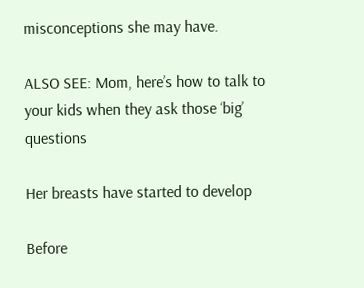misconceptions she may have.

ALSO SEE: Mom, here’s how to talk to your kids when they ask those ‘big’ questions

Her breasts have started to develop

Before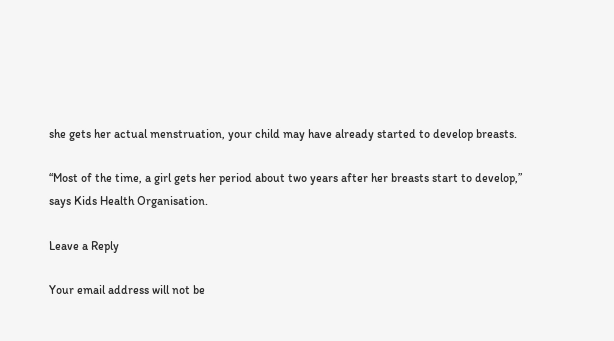she gets her actual menstruation, your child may have already started to develop breasts.

“Most of the time, a girl gets her period about two years after her breasts start to develop,” says Kids Health Organisation.

Leave a Reply

Your email address will not be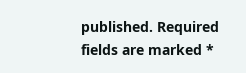published. Required fields are marked *